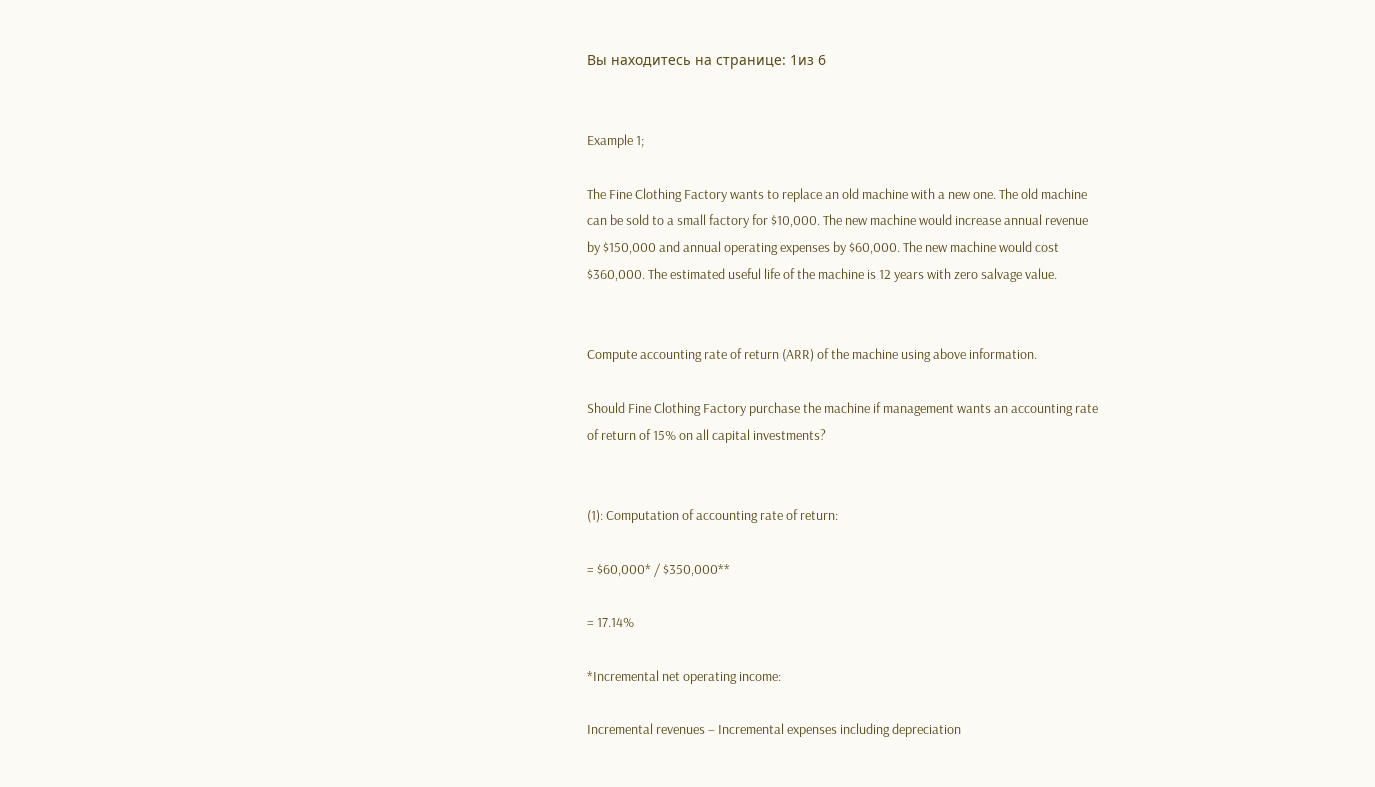Вы находитесь на странице: 1из 6


Example 1;

The Fine Clothing Factory wants to replace an old machine with a new one. The old machine
can be sold to a small factory for $10,000. The new machine would increase annual revenue
by $150,000 and annual operating expenses by $60,000. The new machine would cost
$360,000. The estimated useful life of the machine is 12 years with zero salvage value.


Compute accounting rate of return (ARR) of the machine using above information.

Should Fine Clothing Factory purchase the machine if management wants an accounting rate
of return of 15% on all capital investments?


(1): Computation of accounting rate of return:

= $60,000* / $350,000**

= 17.14%

*Incremental net operating income:

Incremental revenues – Incremental expenses including depreciation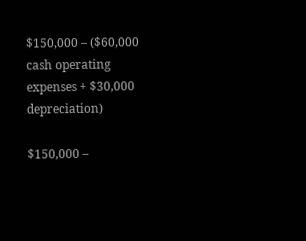$150,000 – ($60,000 cash operating expenses + $30,000 depreciation)

$150,000 –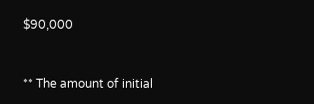$90,000


** The amount of initial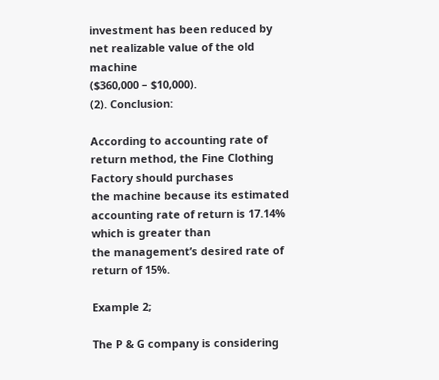investment has been reduced by net realizable value of the old machine
($360,000 – $10,000).
(2). Conclusion:

According to accounting rate of return method, the Fine Clothing Factory should purchases
the machine because its estimated accounting rate of return is 17.14% which is greater than
the management’s desired rate of return of 15%.

Example 2;

The P & G company is considering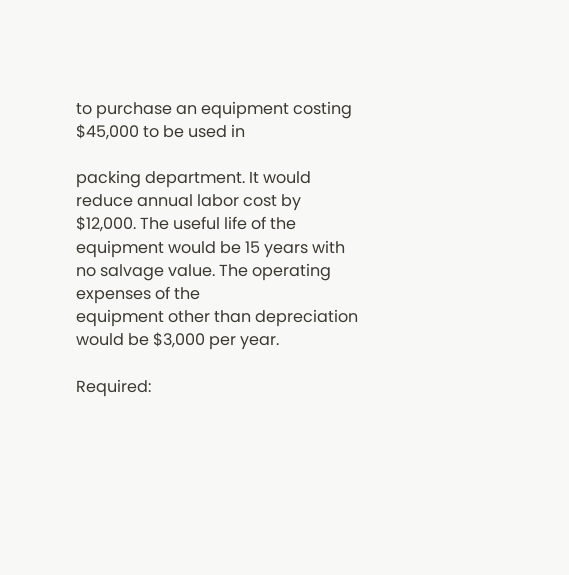to purchase an equipment costing $45,000 to be used in

packing department. It would reduce annual labor cost by $12,000. The useful life of the
equipment would be 15 years with no salvage value. The operating expenses of the
equipment other than depreciation would be $3,000 per year.

Required: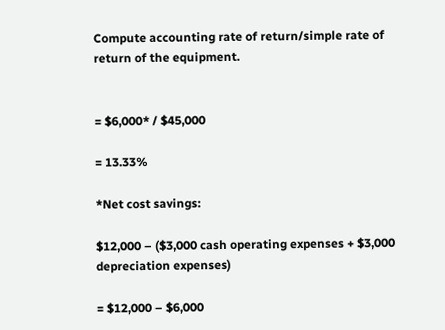Compute accounting rate of return/simple rate of return of the equipment.


= $6,000* / $45,000

= 13.33%

*Net cost savings:

$12,000 – ($3,000 cash operating expenses + $3,000 depreciation expenses)

= $12,000 – $6,000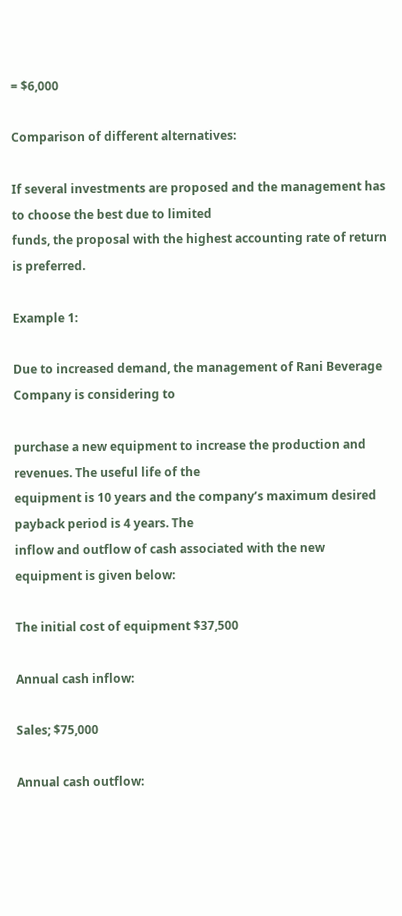= $6,000

Comparison of different alternatives:

If several investments are proposed and the management has to choose the best due to limited
funds, the proposal with the highest accounting rate of return is preferred.

Example 1:

Due to increased demand, the management of Rani Beverage Company is considering to

purchase a new equipment to increase the production and revenues. The useful life of the
equipment is 10 years and the company’s maximum desired payback period is 4 years. The
inflow and outflow of cash associated with the new equipment is given below:

The initial cost of equipment $37,500

Annual cash inflow:

Sales; $75,000

Annual cash outflow: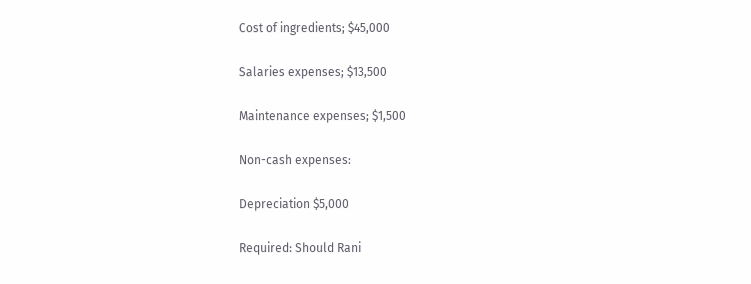Cost of ingredients; $45,000

Salaries expenses; $13,500

Maintenance expenses; $1,500

Non-cash expenses:

Depreciation $5,000

Required: Should Rani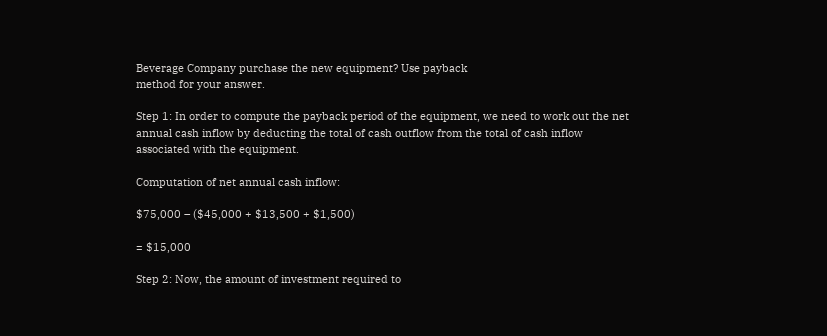Beverage Company purchase the new equipment? Use payback
method for your answer.

Step 1: In order to compute the payback period of the equipment, we need to work out the net
annual cash inflow by deducting the total of cash outflow from the total of cash inflow
associated with the equipment.

Computation of net annual cash inflow:

$75,000 – ($45,000 + $13,500 + $1,500)

= $15,000

Step 2: Now, the amount of investment required to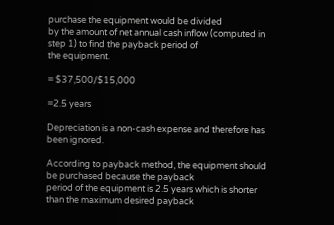purchase the equipment would be divided
by the amount of net annual cash inflow (computed in step 1) to find the payback period of
the equipment.

= $37,500/$15,000

=2.5 years

Depreciation is a non-cash expense and therefore has been ignored.

According to payback method, the equipment should be purchased because the payback
period of the equipment is 2.5 years which is shorter than the maximum desired payback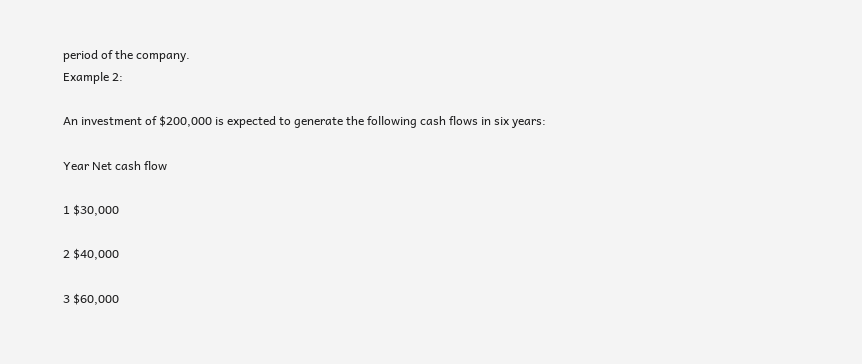period of the company.
Example 2:

An investment of $200,000 is expected to generate the following cash flows in six years:

Year Net cash flow

1 $30,000

2 $40,000

3 $60,000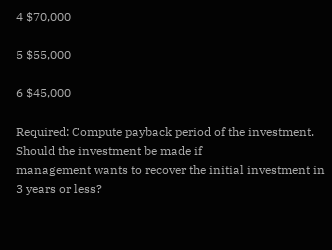4 $70,000

5 $55,000

6 $45,000

Required: Compute payback period of the investment. Should the investment be made if
management wants to recover the initial investment in 3 years or less?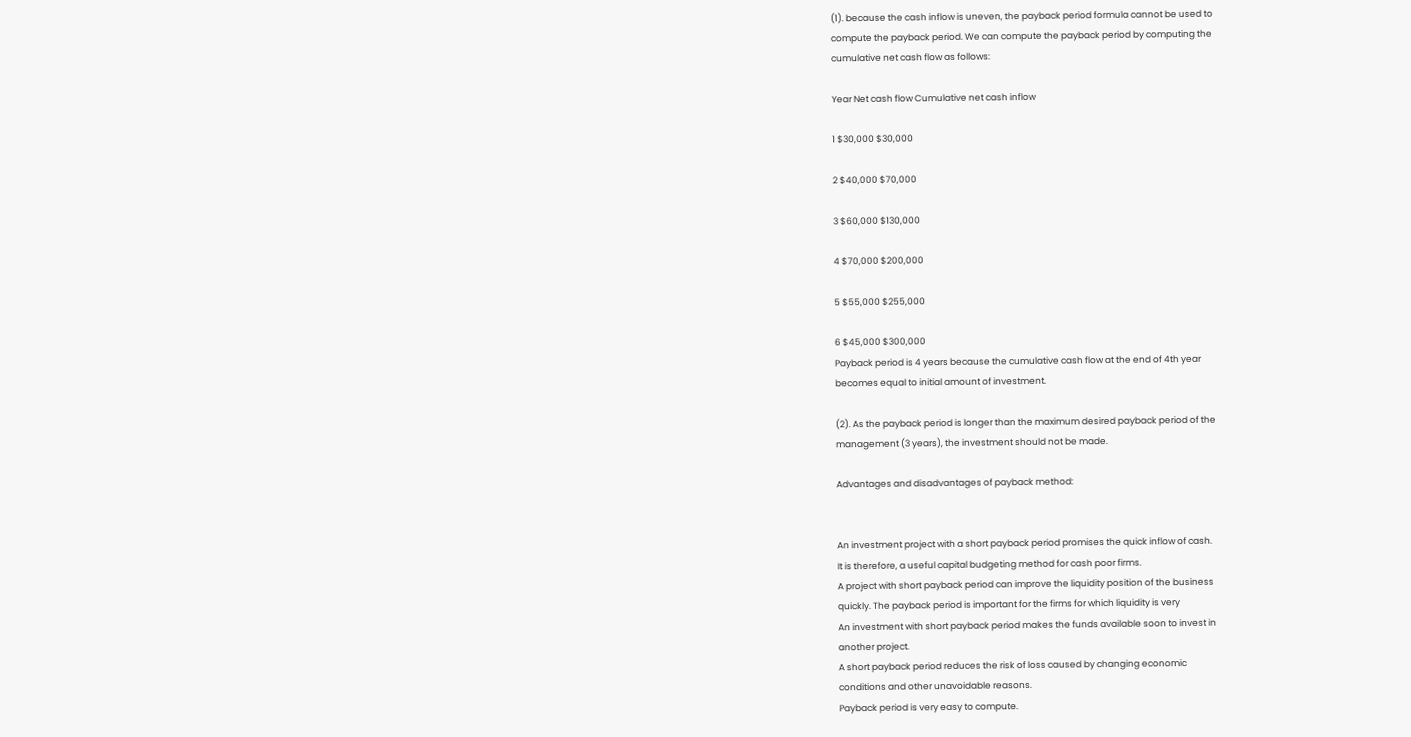(1). because the cash inflow is uneven, the payback period formula cannot be used to
compute the payback period. We can compute the payback period by computing the
cumulative net cash flow as follows:

Year Net cash flow Cumulative net cash inflow

1 $30,000 $30,000

2 $40,000 $70,000

3 $60,000 $130,000

4 $70,000 $200,000

5 $55,000 $255,000

6 $45,000 $300,000
Payback period is 4 years because the cumulative cash flow at the end of 4th year
becomes equal to initial amount of investment.

(2). As the payback period is longer than the maximum desired payback period of the
management (3 years), the investment should not be made.

Advantages and disadvantages of payback method:


An investment project with a short payback period promises the quick inflow of cash.
It is therefore, a useful capital budgeting method for cash poor firms.
A project with short payback period can improve the liquidity position of the business
quickly. The payback period is important for the firms for which liquidity is very
An investment with short payback period makes the funds available soon to invest in
another project.
A short payback period reduces the risk of loss caused by changing economic
conditions and other unavoidable reasons.
Payback period is very easy to compute.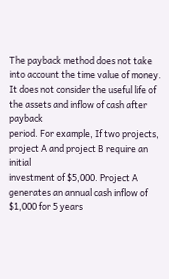The payback method does not take into account the time value of money.
It does not consider the useful life of the assets and inflow of cash after payback
period. For example, If two projects, project A and project B require an initial
investment of $5,000. Project A generates an annual cash inflow of $1,000 for 5 years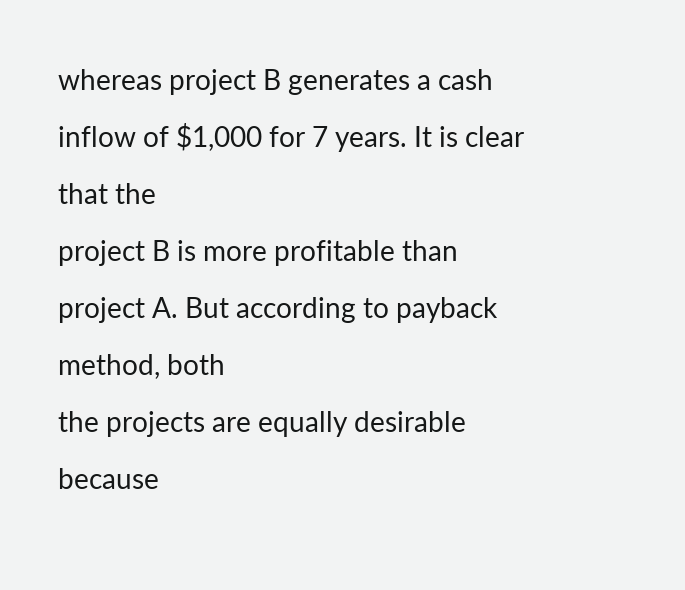whereas project B generates a cash inflow of $1,000 for 7 years. It is clear that the
project B is more profitable than project A. But according to payback method, both
the projects are equally desirable because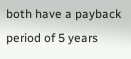both have a payback period of 5 years